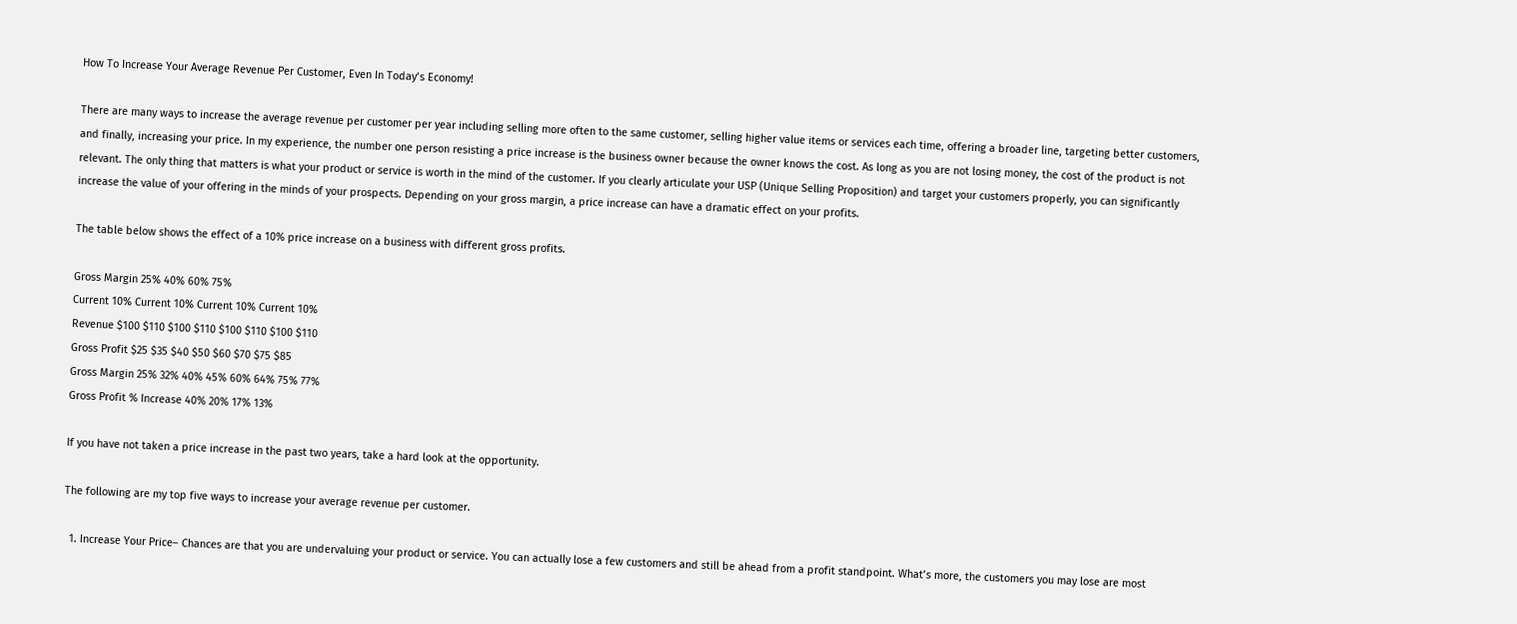How To Increase Your Average Revenue Per Customer, Even In Today’s Economy!

There are many ways to increase the average revenue per customer per year including selling more often to the same customer, selling higher value items or services each time, offering a broader line, targeting better customers, and finally, increasing your price. In my experience, the number one person resisting a price increase is the business owner because the owner knows the cost. As long as you are not losing money, the cost of the product is not relevant. The only thing that matters is what your product or service is worth in the mind of the customer. If you clearly articulate your USP (Unique Selling Proposition) and target your customers properly, you can significantly increase the value of your offering in the minds of your prospects. Depending on your gross margin, a price increase can have a dramatic effect on your profits.

The table below shows the effect of a 10% price increase on a business with different gross profits.

Gross Margin 25% 40% 60% 75%
Current 10% Current 10% Current 10% Current 10%
Revenue $100 $110 $100 $110 $100 $110 $100 $110
Gross Profit $25 $35 $40 $50 $60 $70 $75 $85
Gross Margin 25% 32% 40% 45% 60% 64% 75% 77%
Gross Profit % Increase 40% 20% 17% 13%

If you have not taken a price increase in the past two years, take a hard look at the opportunity.

The following are my top five ways to increase your average revenue per customer.

  1. Increase Your Price– Chances are that you are undervaluing your product or service. You can actually lose a few customers and still be ahead from a profit standpoint. What’s more, the customers you may lose are most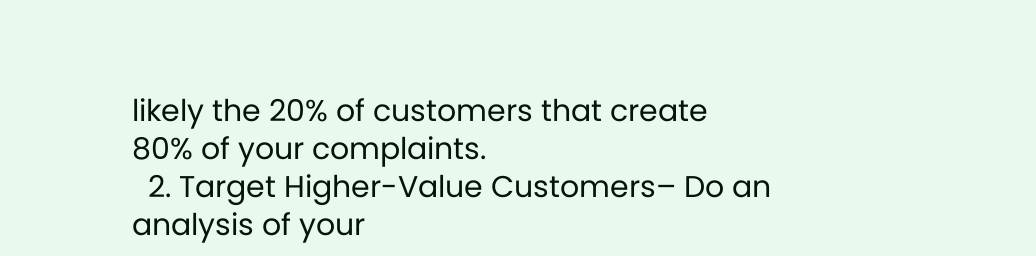likely the 20% of customers that create 80% of your complaints.
  2. Target Higher-Value Customers– Do an analysis of your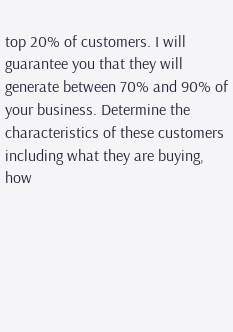top 20% of customers. I will guarantee you that they will generate between 70% and 90% of your business. Determine the characteristics of these customers including what they are buying, how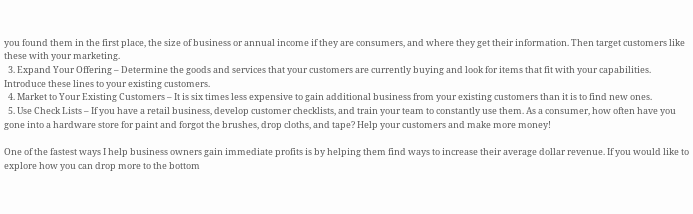you found them in the first place, the size of business or annual income if they are consumers, and where they get their information. Then target customers like these with your marketing.
  3. Expand Your Offering – Determine the goods and services that your customers are currently buying and look for items that fit with your capabilities. Introduce these lines to your existing customers.
  4. Market to Your Existing Customers – It is six times less expensive to gain additional business from your existing customers than it is to find new ones.
  5. Use Check Lists – If you have a retail business, develop customer checklists, and train your team to constantly use them. As a consumer, how often have you gone into a hardware store for paint and forgot the brushes, drop cloths, and tape? Help your customers and make more money!

One of the fastest ways I help business owners gain immediate profits is by helping them find ways to increase their average dollar revenue. If you would like to explore how you can drop more to the bottom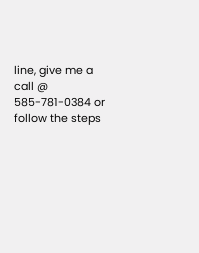line, give me a call @ 585-781-0384 or follow the steps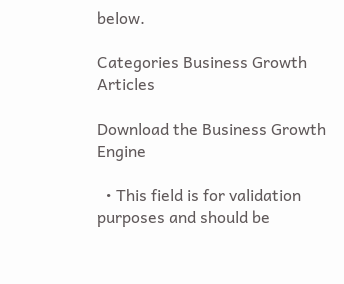below.

Categories Business Growth Articles

Download the Business Growth Engine

  • This field is for validation purposes and should be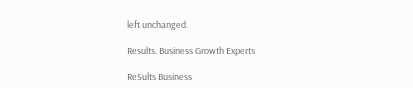left unchanged.

Results. Business Growth Experts

ReSults Business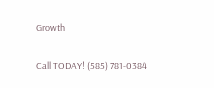Growth

Call TODAY! (585) 781-0384